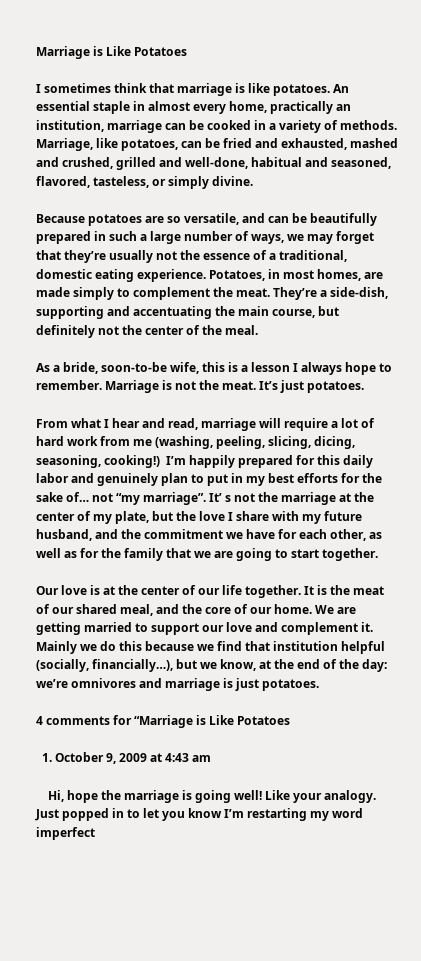Marriage is Like Potatoes

I sometimes think that marriage is like potatoes. An essential staple in almost every home, practically an institution, marriage can be cooked in a variety of methods. Marriage, like potatoes, can be fried and exhausted, mashed and crushed, grilled and well-done, habitual and seasoned, flavored, tasteless, or simply divine.

Because potatoes are so versatile, and can be beautifully prepared in such a large number of ways, we may forget that they’re usually not the essence of a traditional, domestic eating experience. Potatoes, in most homes, are made simply to complement the meat. They’re a side-dish, supporting and accentuating the main course, but definitely not the center of the meal.

As a bride, soon-to-be wife, this is a lesson I always hope to remember. Marriage is not the meat. It’s just potatoes.

From what I hear and read, marriage will require a lot of hard work from me (washing, peeling, slicing, dicing, seasoning, cooking!)  I’m happily prepared for this daily labor and genuinely plan to put in my best efforts for the sake of… not “my marriage”. It’ s not the marriage at the center of my plate, but the love I share with my future husband, and the commitment we have for each other, as well as for the family that we are going to start together.

Our love is at the center of our life together. It is the meat of our shared meal, and the core of our home. We are getting married to support our love and complement it. Mainly we do this because we find that institution helpful (socially, financially…), but we know, at the end of the day: we’re omnivores and marriage is just potatoes.

4 comments for “Marriage is Like Potatoes

  1. October 9, 2009 at 4:43 am

    Hi, hope the marriage is going well! Like your analogy. Just popped in to let you know I’m restarting my word imperfect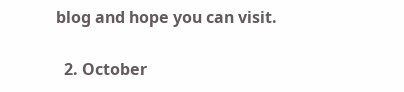blog and hope you can visit.

  2. October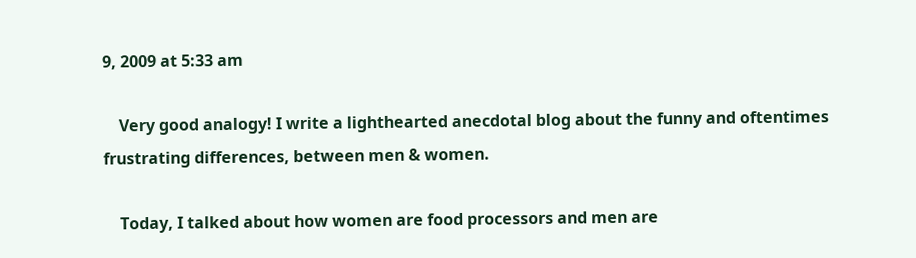9, 2009 at 5:33 am

    Very good analogy! I write a lighthearted anecdotal blog about the funny and oftentimes frustrating differences, between men & women.

    Today, I talked about how women are food processors and men are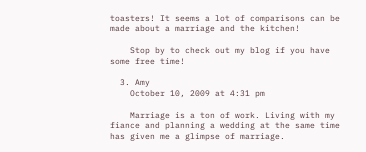toasters! It seems a lot of comparisons can be made about a marriage and the kitchen!

    Stop by to check out my blog if you have some free time!

  3. Amy
    October 10, 2009 at 4:31 pm

    Marriage is a ton of work. Living with my fiance and planning a wedding at the same time has given me a glimpse of marriage.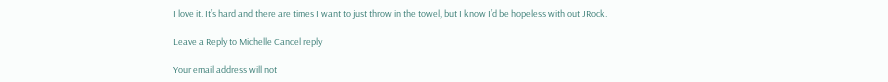I love it. It’s hard and there are times I want to just throw in the towel, but I know I’d be hopeless with out JRock.

Leave a Reply to Michelle Cancel reply

Your email address will not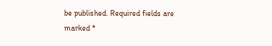be published. Required fields are marked *